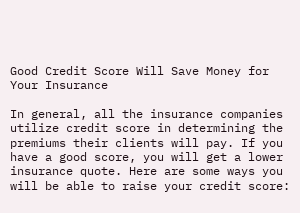Good Credit Score Will Save Money for Your Insurance

In general, all the insurance companies utilize credit score in determining the premiums their clients will pay. If you have a good score, you will get a lower insurance quote. Here are some ways you will be able to raise your credit score: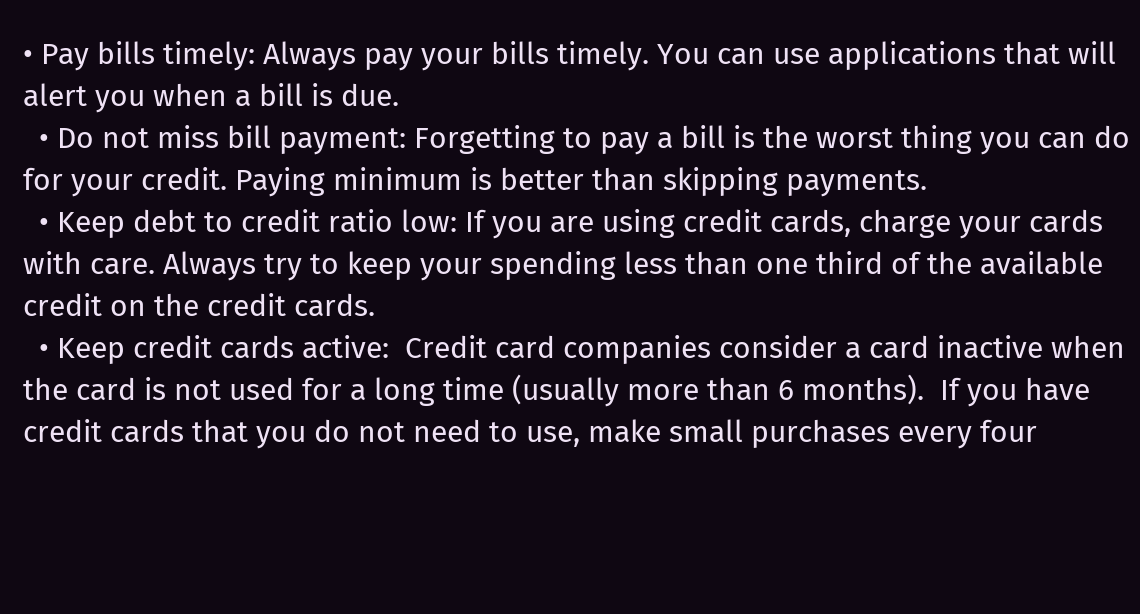• Pay bills timely: Always pay your bills timely. You can use applications that will alert you when a bill is due.
  • Do not miss bill payment: Forgetting to pay a bill is the worst thing you can do for your credit. Paying minimum is better than skipping payments.
  • Keep debt to credit ratio low: If you are using credit cards, charge your cards with care. Always try to keep your spending less than one third of the available credit on the credit cards.
  • Keep credit cards active:  Credit card companies consider a card inactive when the card is not used for a long time (usually more than 6 months).  If you have credit cards that you do not need to use, make small purchases every four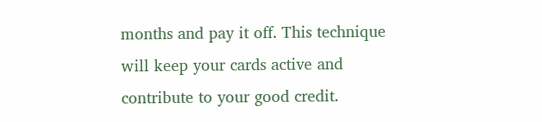months and pay it off. This technique will keep your cards active and contribute to your good credit.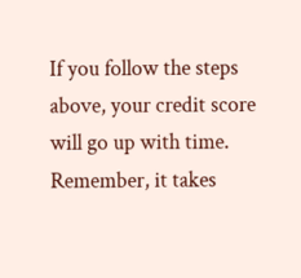If you follow the steps above, your credit score will go up with time. Remember, it takes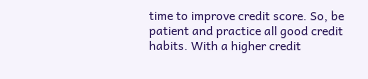time to improve credit score. So, be patient and practice all good credit habits. With a higher credit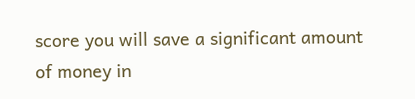score you will save a significant amount of money in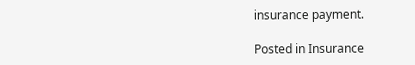insurance payment.

Posted in Insurance